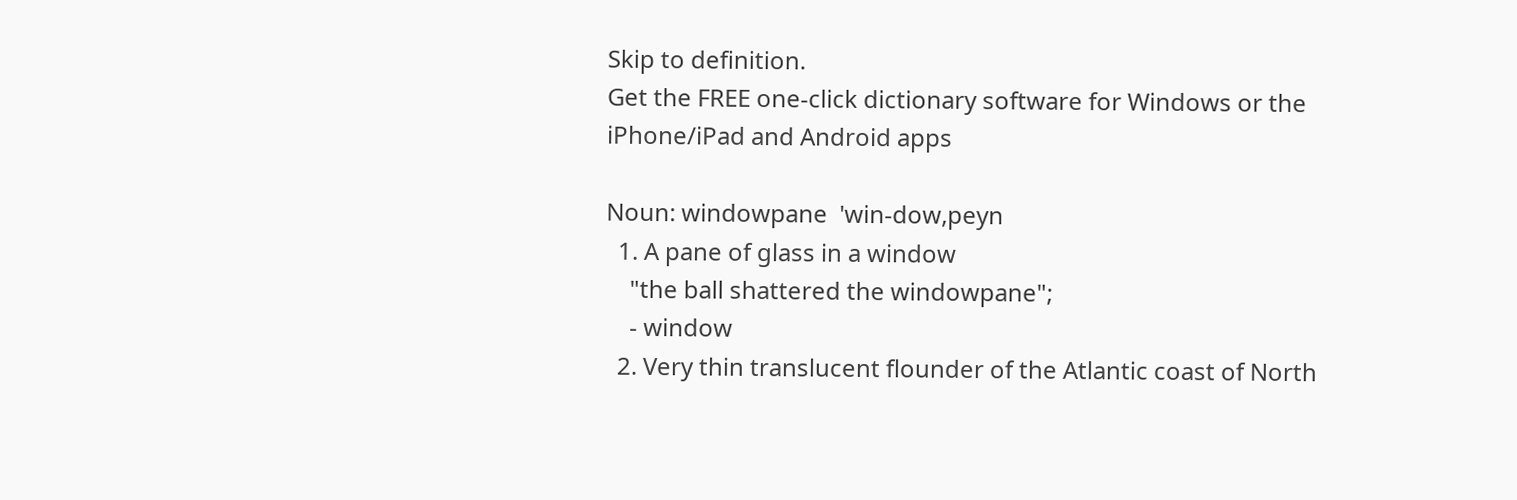Skip to definition.
Get the FREE one-click dictionary software for Windows or the iPhone/iPad and Android apps

Noun: windowpane  'win-dow,peyn
  1. A pane of glass in a window
    "the ball shattered the windowpane";
    - window
  2. Very thin translucent flounder of the Atlantic coast of North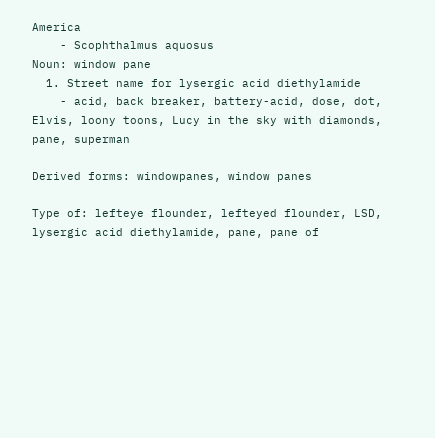America
    - Scophthalmus aquosus
Noun: window pane
  1. Street name for lysergic acid diethylamide
    - acid, back breaker, battery-acid, dose, dot, Elvis, loony toons, Lucy in the sky with diamonds, pane, superman

Derived forms: windowpanes, window panes

Type of: lefteye flounder, lefteyed flounder, LSD, lysergic acid diethylamide, pane, pane of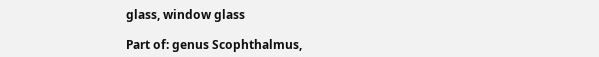glass, window glass

Part of: genus Scophthalmus,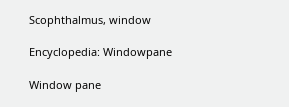Scophthalmus, window

Encyclopedia: Windowpane

Window pane